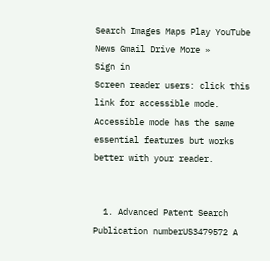Search Images Maps Play YouTube News Gmail Drive More »
Sign in
Screen reader users: click this link for accessible mode. Accessible mode has the same essential features but works better with your reader.


  1. Advanced Patent Search
Publication numberUS3479572 A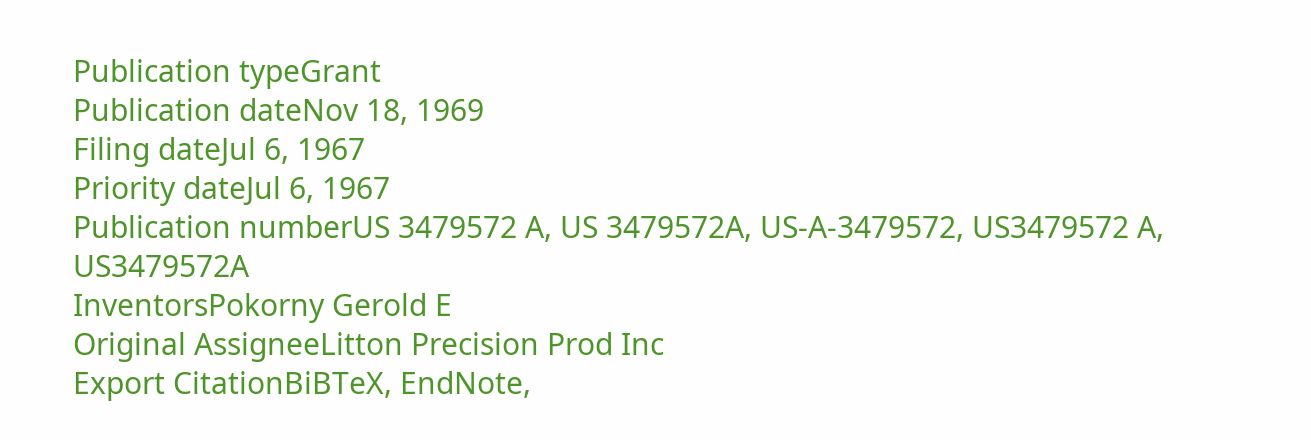Publication typeGrant
Publication dateNov 18, 1969
Filing dateJul 6, 1967
Priority dateJul 6, 1967
Publication numberUS 3479572 A, US 3479572A, US-A-3479572, US3479572 A, US3479572A
InventorsPokorny Gerold E
Original AssigneeLitton Precision Prod Inc
Export CitationBiBTeX, EndNote,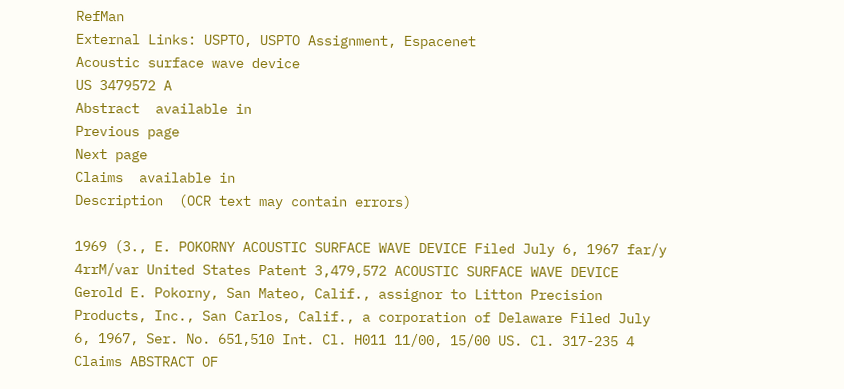RefMan
External Links: USPTO, USPTO Assignment, Espacenet
Acoustic surface wave device
US 3479572 A
Abstract  available in
Previous page
Next page
Claims  available in
Description  (OCR text may contain errors)

1969 (3., E. POKORNY ACOUSTIC SURFACE WAVE DEVICE Filed July 6, 1967 far/y 4rrM/var United States Patent 3,479,572 ACOUSTIC SURFACE WAVE DEVICE Gerold E. Pokorny, San Mateo, Calif., assignor to Litton Precision Products, Inc., San Carlos, Calif., a corporation of Delaware Filed July 6, 1967, Ser. No. 651,510 Int. Cl. H011 11/00, 15/00 US. Cl. 317-235 4 Claims ABSTRACT OF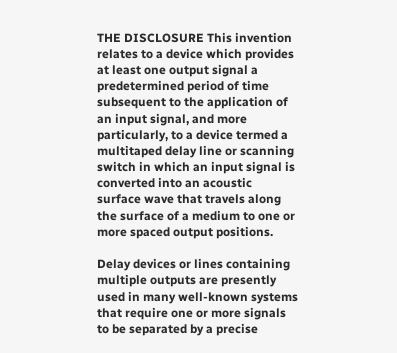THE DISCLOSURE This invention relates to a device which provides at least one output signal a predetermined period of time subsequent to the application of an input signal, and more particularly, to a device termed a multitaped delay line or scanning switch in which an input signal is converted into an acoustic surface wave that travels along the surface of a medium to one or more spaced output positions.

Delay devices or lines containing multiple outputs are presently used in many well-known systems that require one or more signals to be separated by a precise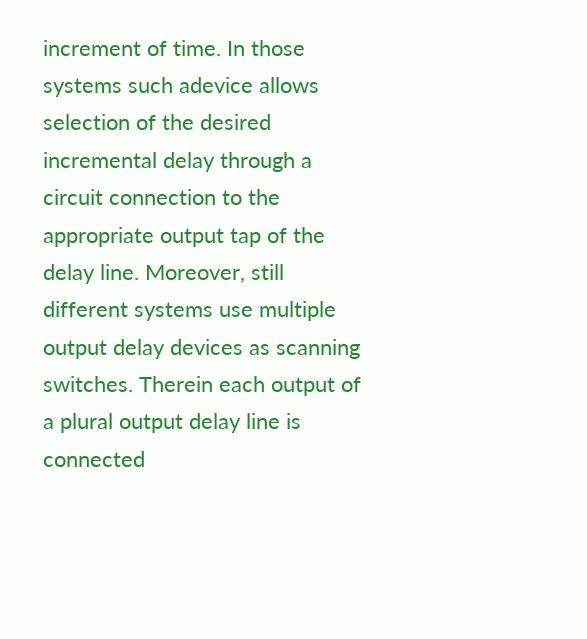increment of time. In those systems such adevice allows selection of the desired incremental delay through a circuit connection to the appropriate output tap of the delay line. Moreover, still different systems use multiple output delay devices as scanning switches. Therein each output of a plural output delay line is connected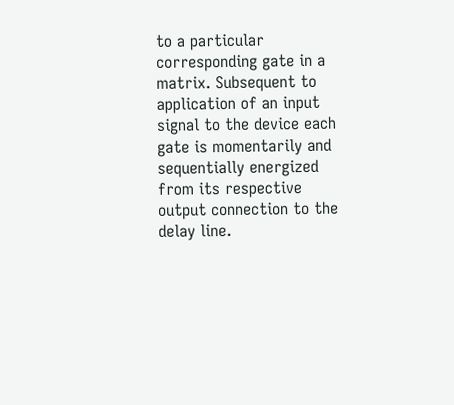to a particular corresponding gate in a matrix. Subsequent to application of an input signal to the device each gate is momentarily and sequentially energized from its respective output connection to the delay line.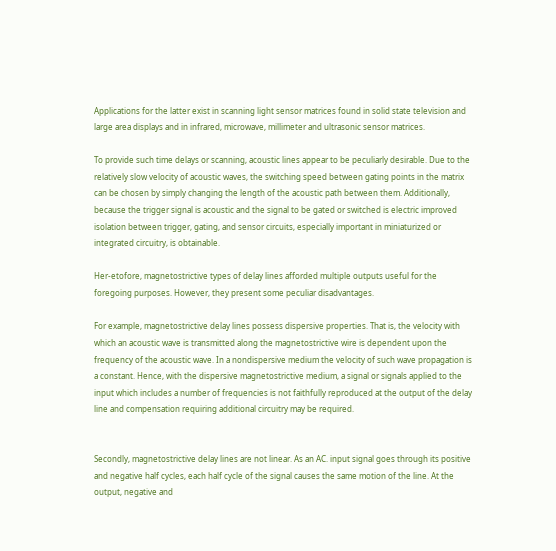Applications for the latter exist in scanning light sensor matrices found in solid state television and large area displays and in infrared, microwave, millimeter and ultrasonic sensor matrices.

To provide such time delays or scanning, acoustic lines appear to be peculiarly desirable. Due to the relatively slow velocity of acoustic waves, the switching speed between gating points in the matrix can be chosen by simply changing the length of the acoustic path between them. Additionally, because the trigger signal is acoustic and the signal to be gated or switched is electric improved isolation between trigger, gating, and sensor circuits, especially important in miniaturized or integrated circuitry, is obtainable.

Her-etofore, magnetostrictive types of delay lines afforded multiple outputs useful for the foregoing purposes. However, they present some peculiar disadvantages.

For example, magnetostrictive delay lines possess dispersive properties. That is, the velocity with which an acoustic wave is transmitted along the magnetostrictive wire is dependent upon the frequency of the acoustic wave. In a nondispersive medium the velocity of such wave propagation is a constant. Hence, with the dispersive magnetostrictive medium, a signal or signals applied to the input which includes a number of frequencies is not faithfully reproduced at the output of the delay line and compensation requiring additional circuitry may be required.


Secondly, magnetostrictive delay lines are not linear. As an AC. input signal goes through its positive and negative half cycles, each half cycle of the signal causes the same motion of the line. At the output, negative and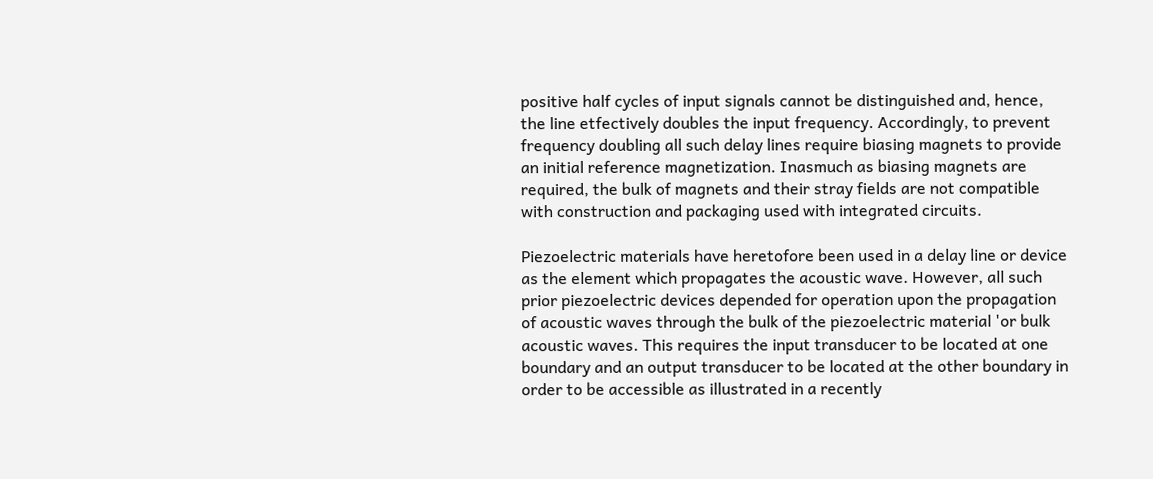positive half cycles of input signals cannot be distinguished and, hence, the line etfectively doubles the input frequency. Accordingly, to prevent frequency doubling all such delay lines require biasing magnets to provide an initial reference magnetization. Inasmuch as biasing magnets are required, the bulk of magnets and their stray fields are not compatible with construction and packaging used with integrated circuits.

Piezoelectric materials have heretofore been used in a delay line or device as the element which propagates the acoustic wave. However, all such prior piezoelectric devices depended for operation upon the propagation of acoustic waves through the bulk of the piezoelectric material 'or bulk acoustic waves. This requires the input transducer to be located at one boundary and an output transducer to be located at the other boundary in order to be accessible as illustrated in a recently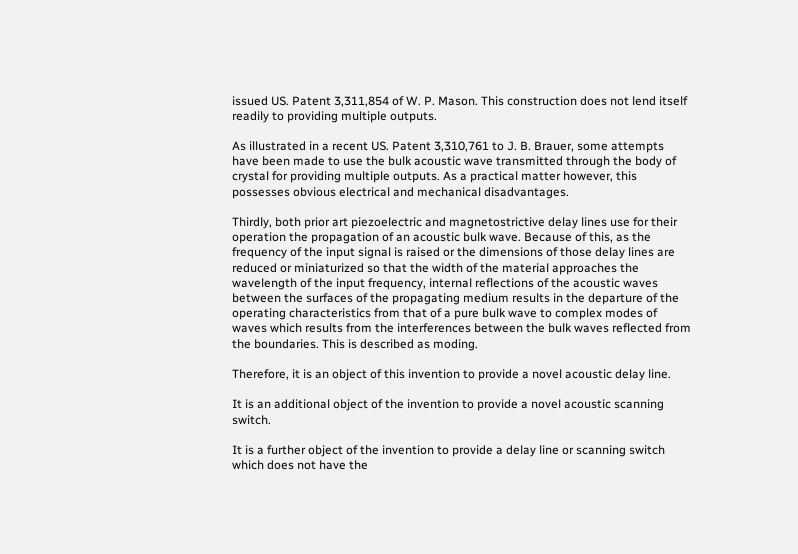issued US. Patent 3,311,854 of W. P. Mason. This construction does not lend itself readily to providing multiple outputs.

As illustrated in a recent US. Patent 3,310,761 to J. B. Brauer, some attempts have been made to use the bulk acoustic wave transmitted through the body of crystal for providing multiple outputs. As a practical matter however, this possesses obvious electrical and mechanical disadvantages.

Thirdly, both prior art piezoelectric and magnetostrictive delay lines use for their operation the propagation of an acoustic bulk wave. Because of this, as the frequency of the input signal is raised or the dimensions of those delay lines are reduced or miniaturized so that the width of the material approaches the wavelength of the input frequency, internal reflections of the acoustic waves between the surfaces of the propagating medium results in the departure of the operating characteristics from that of a pure bulk wave to complex modes of waves which results from the interferences between the bulk waves reflected from the boundaries. This is described as moding.

Therefore, it is an object of this invention to provide a novel acoustic delay line.

It is an additional object of the invention to provide a novel acoustic scanning switch.

It is a further object of the invention to provide a delay line or scanning switch which does not have the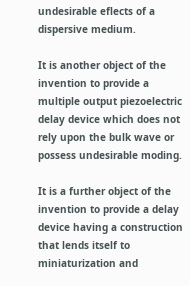undesirable eflects of a dispersive medium.

It is another object of the invention to provide a multiple output piezoelectric delay device which does not rely upon the bulk wave or possess undesirable moding.

It is a further object of the invention to provide a delay device having a construction that lends itself to miniaturization and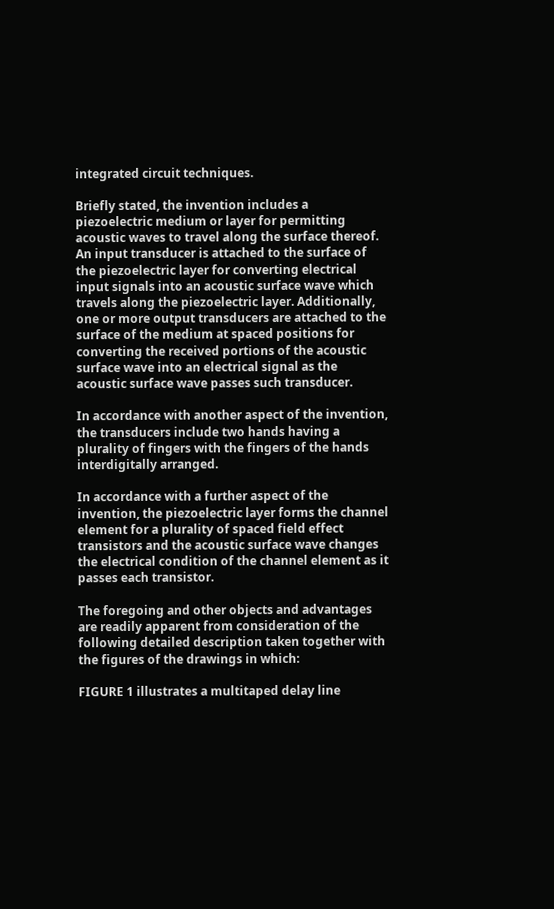integrated circuit techniques.

Briefly stated, the invention includes a piezoelectric medium or layer for permitting acoustic waves to travel along the surface thereof. An input transducer is attached to the surface of the piezoelectric layer for converting electrical input signals into an acoustic surface wave which travels along the piezoelectric layer. Additionally, one or more output transducers are attached to the surface of the medium at spaced positions for converting the received portions of the acoustic surface wave into an electrical signal as the acoustic surface wave passes such transducer.

In accordance with another aspect of the invention, the transducers include two hands having a plurality of fingers with the fingers of the hands interdigitally arranged.

In accordance with a further aspect of the invention, the piezoelectric layer forms the channel element for a plurality of spaced field effect transistors and the acoustic surface wave changes the electrical condition of the channel element as it passes each transistor.

The foregoing and other objects and advantages are readily apparent from consideration of the following detailed description taken together with the figures of the drawings in which:

FIGURE 1 illustrates a multitaped delay line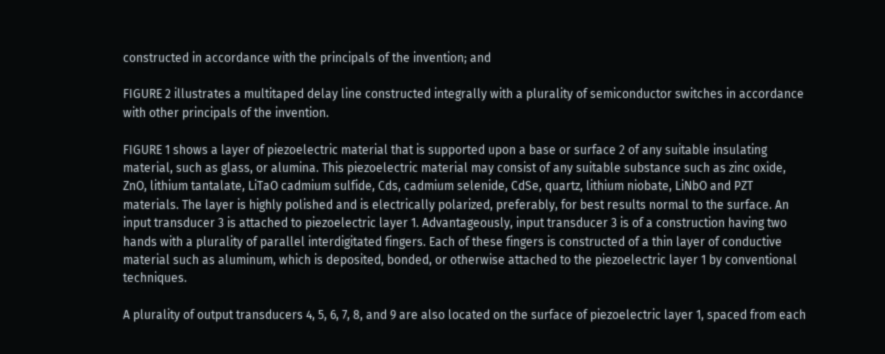constructed in accordance with the principals of the invention; and

FIGURE 2 illustrates a multitaped delay line constructed integrally with a plurality of semiconductor switches in accordance with other principals of the invention.

FIGURE 1 shows a layer of piezoelectric material that is supported upon a base or surface 2 of any suitable insulating material, such as glass, or alumina. This piezoelectric material may consist of any suitable substance such as zinc oxide, ZnO, lithium tantalate, LiTaO cadmium sulfide, Cds, cadmium selenide, CdSe, quartz, lithium niobate, LiNbO and PZT materials. The layer is highly polished and is electrically polarized, preferably, for best results normal to the surface. An input transducer 3 is attached to piezoelectric layer 1. Advantageously, input transducer 3 is of a construction having two hands with a plurality of parallel interdigitated fingers. Each of these fingers is constructed of a thin layer of conductive material such as aluminum, which is deposited, bonded, or otherwise attached to the piezoelectric layer 1 by conventional techniques.

A plurality of output transducers 4, 5, 6, 7, 8, and 9 are also located on the surface of piezoelectric layer 1, spaced from each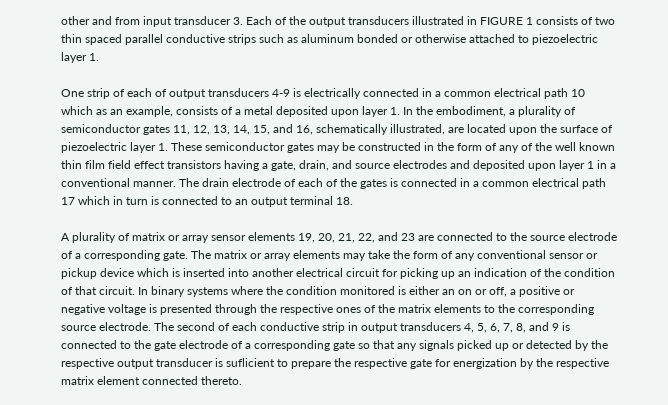other and from input transducer 3. Each of the output transducers illustrated in FIGURE 1 consists of two thin spaced parallel conductive strips such as aluminum bonded or otherwise attached to piezoelectric layer 1.

One strip of each of output transducers 4-9 is electrically connected in a common electrical path 10 which as an example, consists of a metal deposited upon layer 1. In the embodiment, a plurality of semiconductor gates 11, 12, 13, 14, 15, and 16, schematically illustrated, are located upon the surface of piezoelectric layer 1. These semiconductor gates may be constructed in the form of any of the well known thin film field effect transistors having a gate, drain, and source electrodes and deposited upon layer 1 in a conventional manner. The drain electrode of each of the gates is connected in a common electrical path 17 which in turn is connected to an output terminal 18.

A plurality of matrix or array sensor elements 19, 20, 21, 22, and 23 are connected to the source electrode of a corresponding gate. The matrix or array elements may take the form of any conventional sensor or pickup device which is inserted into another electrical circuit for picking up an indication of the condition of that circuit. In binary systems where the condition monitored is either an on or off, a positive or negative voltage is presented through the respective ones of the matrix elements to the corresponding source electrode. The second of each conductive strip in output transducers 4, 5, 6, 7, 8, and 9 is connected to the gate electrode of a corresponding gate so that any signals picked up or detected by the respective output transducer is suflicient to prepare the respective gate for energization by the respective matrix element connected thereto.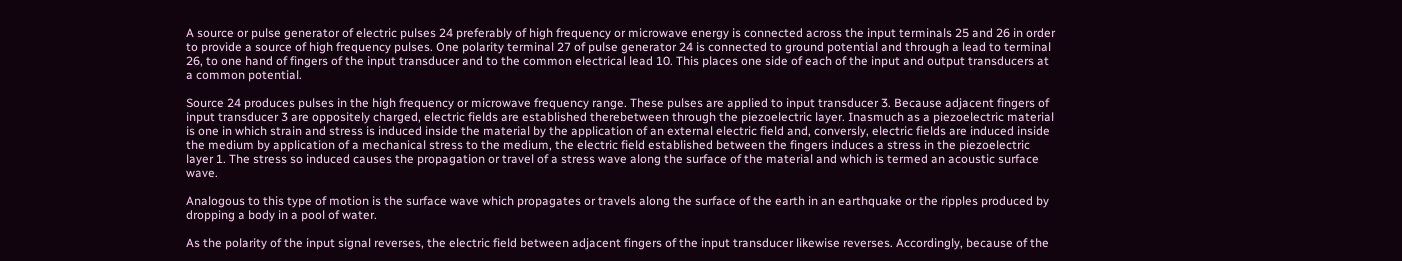A source or pulse generator of electric pulses 24 preferably of high frequency or microwave energy is connected across the input terminals 25 and 26 in order to provide a source of high frequency pulses. One polarity terminal 27 of pulse generator 24 is connected to ground potential and through a lead to terminal 26, to one hand of fingers of the input transducer and to the common electrical lead 10. This places one side of each of the input and output transducers at a common potential.

Source 24 produces pulses in the high frequency or microwave frequency range. These pulses are applied to input transducer 3. Because adjacent fingers of input transducer 3 are oppositely charged, electric fields are established therebetween through the piezoelectric layer. Inasmuch as a piezoelectric material is one in which strain and stress is induced inside the material by the application of an external electric field and, conversly, electric fields are induced inside the medium by application of a mechanical stress to the medium, the electric field established between the fingers induces a stress in the piezoelectric layer 1. The stress so induced causes the propagation or travel of a stress wave along the surface of the material and which is termed an acoustic surface wave.

Analogous to this type of motion is the surface wave which propagates or travels along the surface of the earth in an earthquake or the ripples produced by dropping a body in a pool of water.

As the polarity of the input signal reverses, the electric field between adjacent fingers of the input transducer likewise reverses. Accordingly, because of the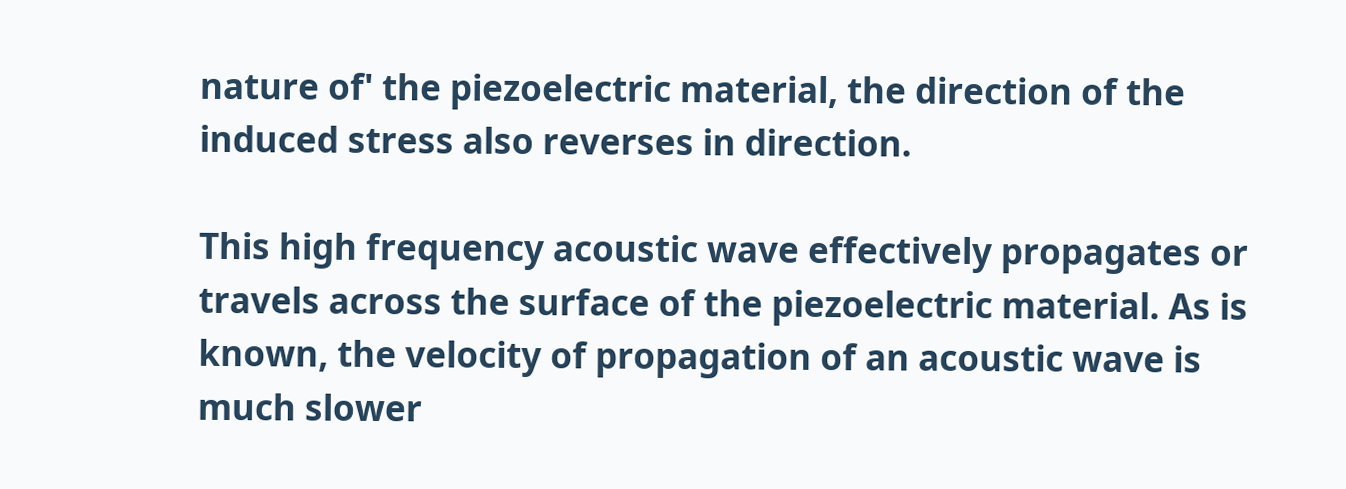nature of' the piezoelectric material, the direction of the induced stress also reverses in direction.

This high frequency acoustic wave effectively propagates or travels across the surface of the piezoelectric material. As is known, the velocity of propagation of an acoustic wave is much slower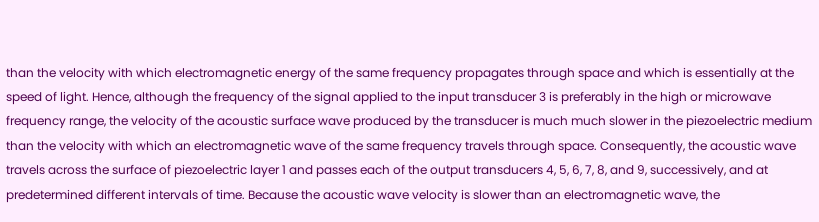than the velocity with which electromagnetic energy of the same frequency propagates through space and which is essentially at the speed of light. Hence, although the frequency of the signal applied to the input transducer 3 is preferably in the high or microwave frequency range, the velocity of the acoustic surface wave produced by the transducer is much much slower in the piezoelectric medium than the velocity with which an electromagnetic wave of the same frequency travels through space. Consequently, the acoustic wave travels across the surface of piezoelectric layer 1 and passes each of the output transducers 4, 5, 6, 7, 8, and 9, successively, and at predetermined different intervals of time. Because the acoustic wave velocity is slower than an electromagnetic wave, the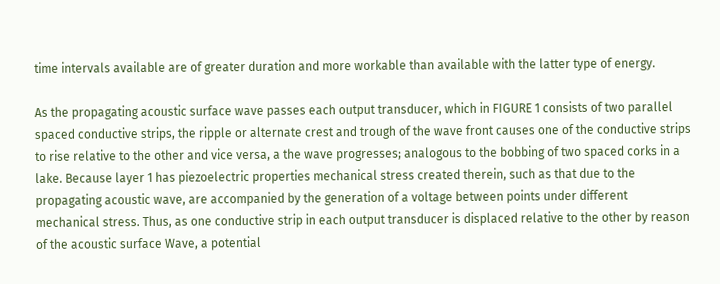time intervals available are of greater duration and more workable than available with the latter type of energy.

As the propagating acoustic surface wave passes each output transducer, which in FIGURE 1 consists of two parallel spaced conductive strips, the ripple or alternate crest and trough of the wave front causes one of the conductive strips to rise relative to the other and vice versa, a the wave progresses; analogous to the bobbing of two spaced corks in a lake. Because layer 1 has piezoelectric properties mechanical stress created therein, such as that due to the propagating acoustic wave, are accompanied by the generation of a voltage between points under different mechanical stress. Thus, as one conductive strip in each output transducer is displaced relative to the other by reason of the acoustic surface Wave, a potential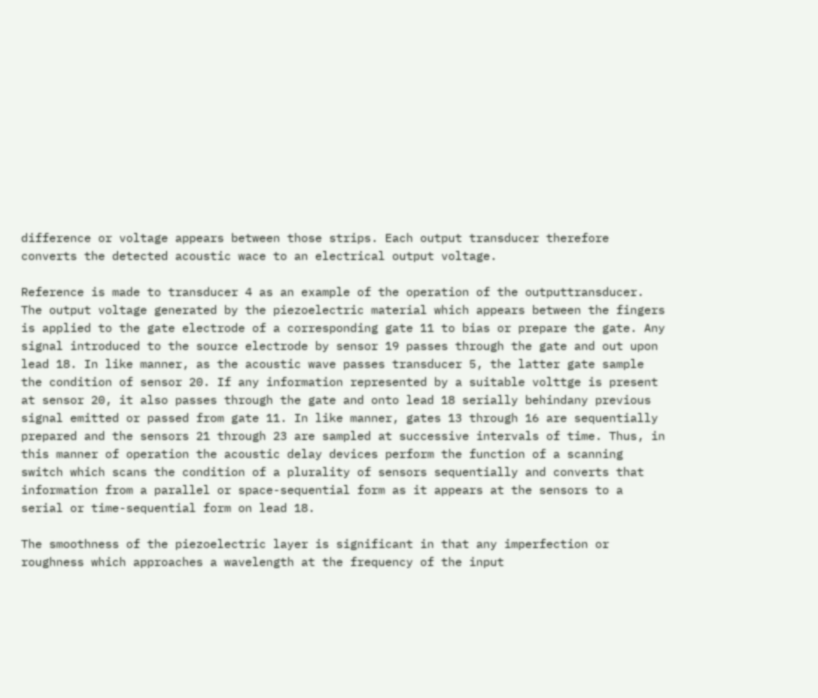difference or voltage appears between those strips. Each output transducer therefore converts the detected acoustic wace to an electrical output voltage.

Reference is made to transducer 4 as an example of the operation of the outputtransducer. The output voltage generated by the piezoelectric material which appears between the fingers is applied to the gate electrode of a corresponding gate 11 to bias or prepare the gate. Any signal introduced to the source electrode by sensor 19 passes through the gate and out upon lead 18. In like manner, as the acoustic wave passes transducer 5, the latter gate sample the condition of sensor 20. If any information represented by a suitable volttge is present at sensor 20, it also passes through the gate and onto lead 18 serially behindany previous signal emitted or passed from gate 11. In like manner, gates 13 through 16 are sequentially prepared and the sensors 21 through 23 are sampled at successive intervals of time. Thus, in this manner of operation the acoustic delay devices perform the function of a scanning switch which scans the condition of a plurality of sensors sequentially and converts that information from a parallel or space-sequential form as it appears at the sensors to a serial or time-sequential form on lead 18.

The smoothness of the piezoelectric layer is significant in that any imperfection or roughness which approaches a wavelength at the frequency of the input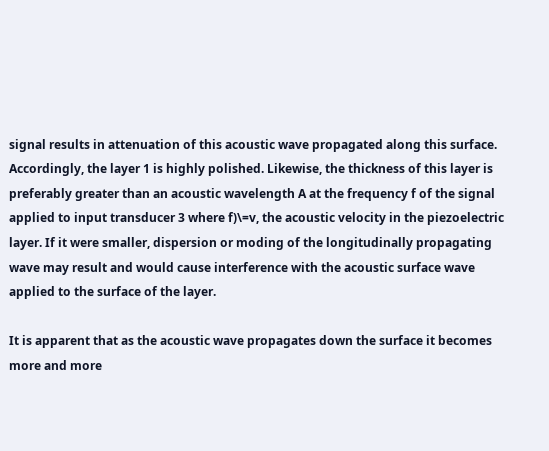signal results in attenuation of this acoustic wave propagated along this surface. Accordingly, the layer 1 is highly polished. Likewise, the thickness of this layer is preferably greater than an acoustic wavelength A at the frequency f of the signal applied to input transducer 3 where f)\=v, the acoustic velocity in the piezoelectric layer. If it were smaller, dispersion or moding of the longitudinally propagating wave may result and would cause interference with the acoustic surface wave applied to the surface of the layer.

It is apparent that as the acoustic wave propagates down the surface it becomes more and more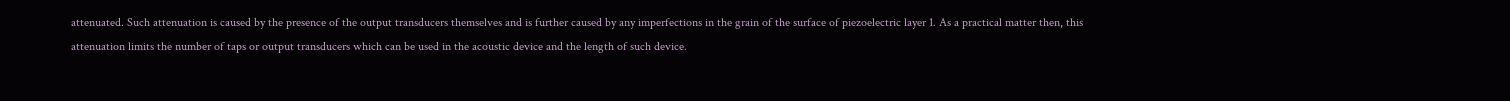attenuated. Such attenuation is caused by the presence of the output transducers themselves and is further caused by any imperfections in the grain of the surface of piezoelectric layer 1. As a practical matter then, this attenuation limits the number of taps or output transducers which can be used in the acoustic device and the length of such device.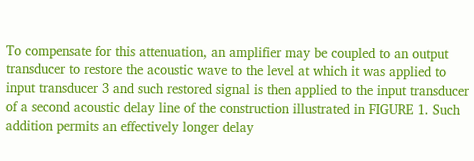To compensate for this attenuation, an amplifier may be coupled to an output transducer to restore the acoustic wave to the level at which it was applied to input transducer 3 and such restored signal is then applied to the input transducer of a second acoustic delay line of the construction illustrated in FIGURE 1. Such addition permits an effectively longer delay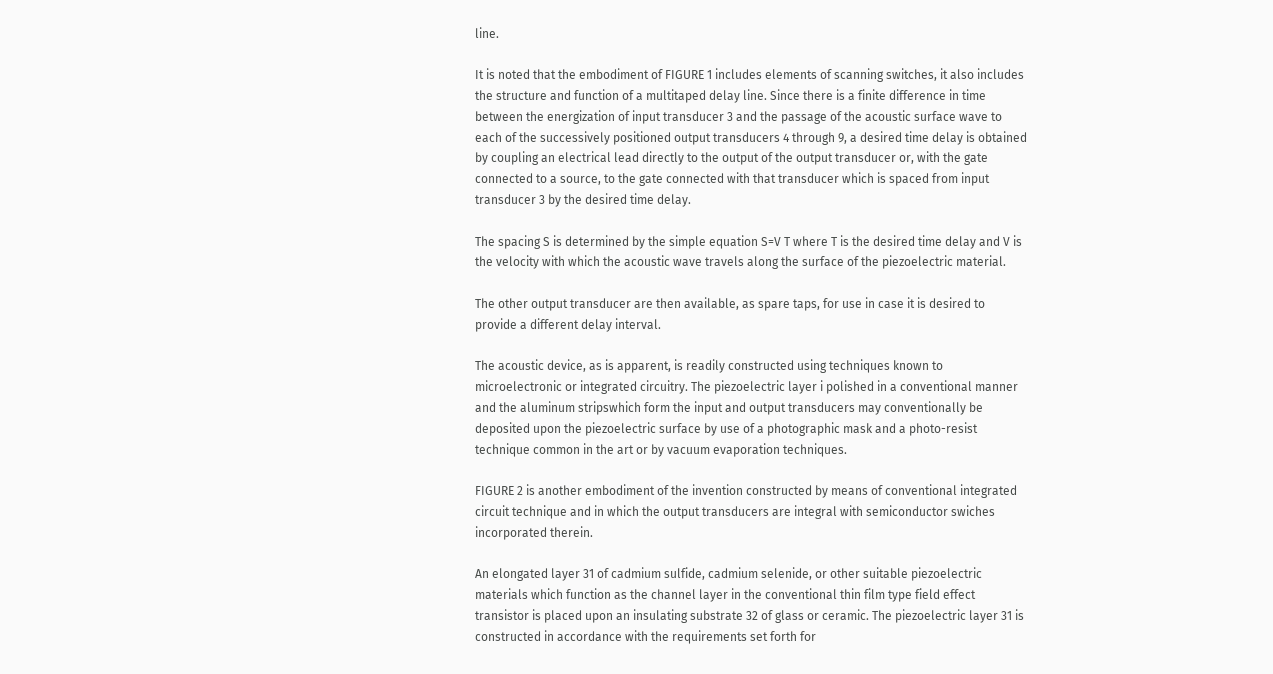line.

It is noted that the embodiment of FIGURE 1 includes elements of scanning switches, it also includes the structure and function of a multitaped delay line. Since there is a finite difference in time between the energization of input transducer 3 and the passage of the acoustic surface wave to each of the successively positioned output transducers 4 through 9, a desired time delay is obtained by coupling an electrical lead directly to the output of the output transducer or, with the gate connected to a source, to the gate connected with that transducer which is spaced from input transducer 3 by the desired time delay.

The spacing S is determined by the simple equation S=V T where T is the desired time delay and V is the velocity with which the acoustic wave travels along the surface of the piezoelectric material.

The other output transducer are then available, as spare taps, for use in case it is desired to provide a different delay interval.

The acoustic device, as is apparent, is readily constructed using techniques known to microelectronic or integrated circuitry. The piezoelectric layer i polished in a conventional manner and the aluminum stripswhich form the input and output transducers may conventionally be deposited upon the piezoelectric surface by use of a photographic mask and a photo-resist technique common in the art or by vacuum evaporation techniques.

FIGURE 2 is another embodiment of the invention constructed by means of conventional integrated circuit technique and in which the output transducers are integral with semiconductor swiches incorporated therein.

An elongated layer 31 of cadmium sulfide, cadmium selenide, or other suitable piezoelectric materials which function as the channel layer in the conventional thin film type field effect transistor is placed upon an insulating substrate 32 of glass or ceramic. The piezoelectric layer 31 is constructed in accordance with the requirements set forth for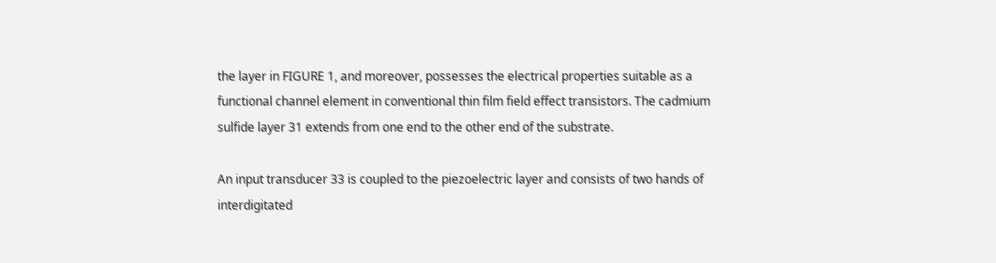the layer in FIGURE 1, and moreover, possesses the electrical properties suitable as a functional channel element in conventional thin film field effect transistors. The cadmium sulfide layer 31 extends from one end to the other end of the substrate.

An input transducer 33 is coupled to the piezoelectric layer and consists of two hands of interdigitated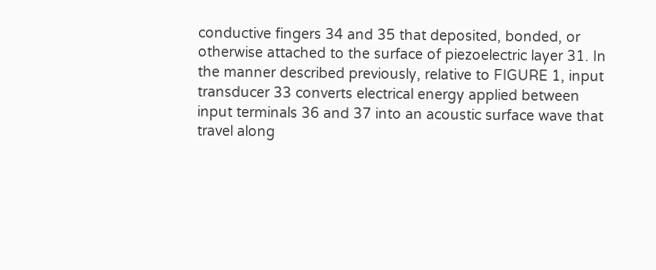conductive fingers 34 and 35 that deposited, bonded, or otherwise attached to the surface of piezoelectric layer 31. In the manner described previously, relative to FIGURE 1, input transducer 33 converts electrical energy applied between input terminals 36 and 37 into an acoustic surface wave that travel along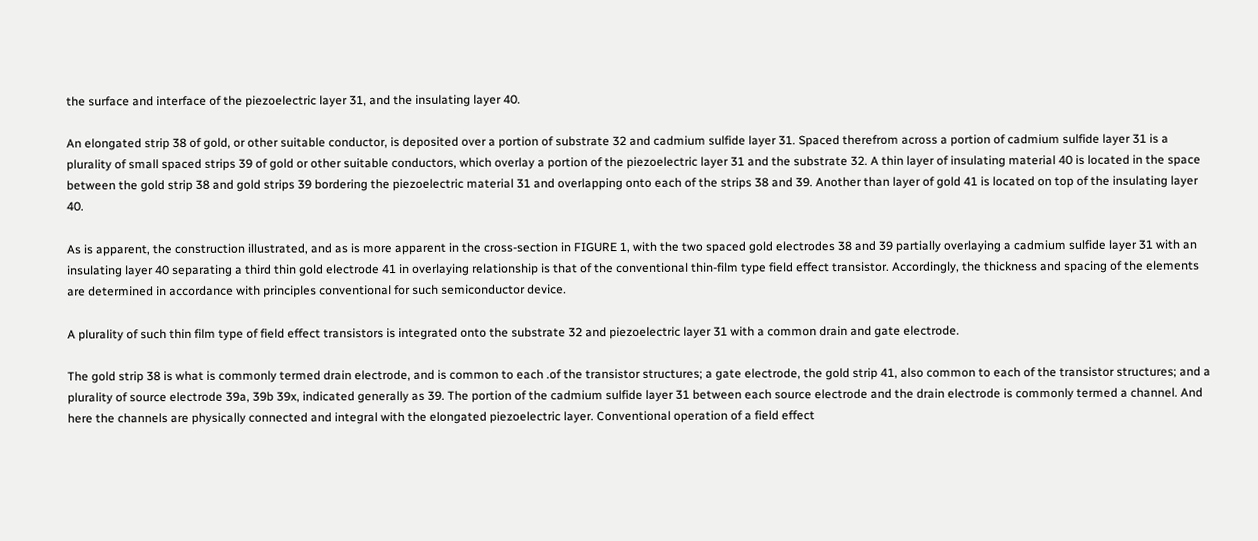the surface and interface of the piezoelectric layer 31, and the insulating layer 40.

An elongated strip 38 of gold, or other suitable conductor, is deposited over a portion of substrate 32 and cadmium sulfide layer 31. Spaced therefrom across a portion of cadmium sulfide layer 31 is a plurality of small spaced strips 39 of gold or other suitable conductors, which overlay a portion of the piezoelectric layer 31 and the substrate 32. A thin layer of insulating material 40 is located in the space between the gold strip 38 and gold strips 39 bordering the piezoelectric material 31 and overlapping onto each of the strips 38 and 39. Another than layer of gold 41 is located on top of the insulating layer 40.

As is apparent, the construction illustrated, and as is more apparent in the cross-section in FIGURE 1, with the two spaced gold electrodes 38 and 39 partially overlaying a cadmium sulfide layer 31 with an insulating layer 40 separating a third thin gold electrode 41 in overlaying relationship is that of the conventional thin-film type field effect transistor. Accordingly, the thickness and spacing of the elements are determined in accordance with principles conventional for such semiconductor device.

A plurality of such thin film type of field effect transistors is integrated onto the substrate 32 and piezoelectric layer 31 with a common drain and gate electrode.

The gold strip 38 is what is commonly termed drain electrode, and is common to each .of the transistor structures; a gate electrode, the gold strip 41, also common to each of the transistor structures; and a plurality of source electrode 39a, 39b 39x, indicated generally as 39. The portion of the cadmium sulfide layer 31 between each source electrode and the drain electrode is commonly termed a channel. And here the channels are physically connected and integral with the elongated piezoelectric layer. Conventional operation of a field effect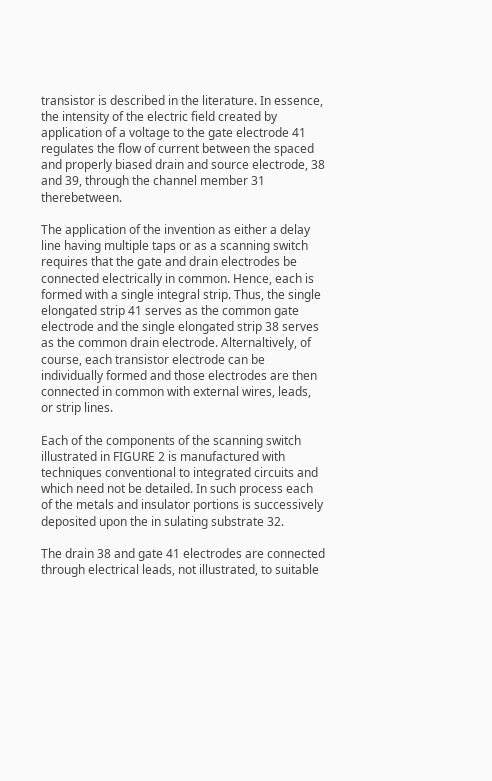transistor is described in the literature. In essence, the intensity of the electric field created by application of a voltage to the gate electrode 41 regulates the flow of current between the spaced and properly biased drain and source electrode, 38 and 39, through the channel member 31 therebetween.

The application of the invention as either a delay line having multiple taps or as a scanning switch requires that the gate and drain electrodes be connected electrically in common. Hence, each is formed with a single integral strip. Thus, the single elongated strip 41 serves as the common gate electrode and the single elongated strip 38 serves as the common drain electrode. Alternaltively, of course, each transistor electrode can be individually formed and those electrodes are then connected in common with external wires, leads, or strip lines.

Each of the components of the scanning switch illustrated in FIGURE 2 is manufactured with techniques conventional to integrated circuits and which need not be detailed. In such process each of the metals and insulator portions is successively deposited upon the in sulating substrate 32.

The drain 38 and gate 41 electrodes are connected through electrical leads, not illustrated, to suitable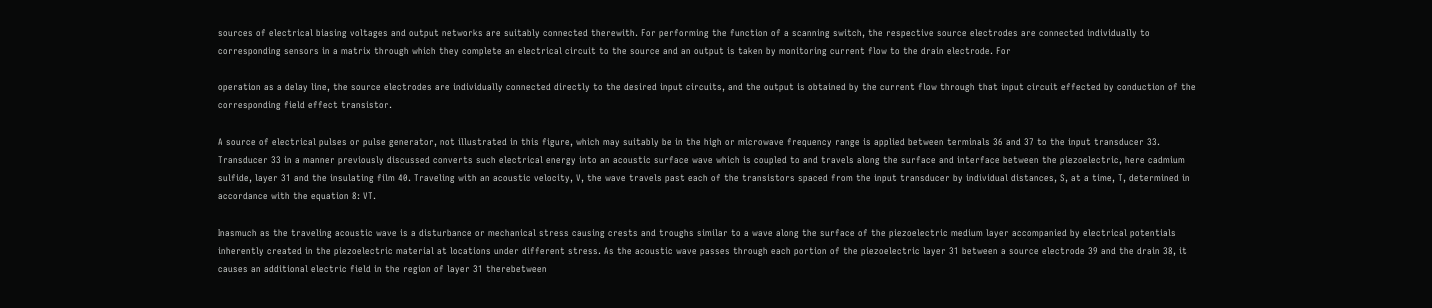sources of electrical biasing voltages and output networks are suitably connected therewith. For performing the function of a scanning switch, the respective source electrodes are connected individually to corresponding sensors in a matrix through which they complete an electrical circuit to the source and an output is taken by monitoring current flow to the drain electrode. For

operation as a delay line, the source electrodes are individually connected directly to the desired input circuits, and the output is obtained by the current flow through that input circuit effected by conduction of the corresponding field effect transistor.

A source of electrical pulses or pulse generator, not illustrated in this figure, which may suitably be in the high or microwave frequency range is applied between terminals 36 and 37 to the input transducer 33. Transducer 33 in a manner previously discussed converts such electrical energy into an acoustic surface wave which is coupled to and travels along the surface and interface between the piezoelectric, here cadmium sulfide, layer 31 and the insulating film 40. Traveling with an acoustic velocity, V, the wave travels past each of the transistors spaced from the input transducer by individual distances, S, at a time, T, determined in accordance with the equation 8: VT.

Inasmuch as the traveling acoustic wave is a disturbance or mechanical stress causing crests and troughs similar to a wave along the surface of the piezoelectric medium layer accompanied by electrical potentials inherently created in the piezoelectric material at locations under different stress. As the acoustic wave passes through each portion of the piezoelectric layer 31 between a source electrode 39 and the drain 38, it causes an additional electric field in the region of layer 31 therebetween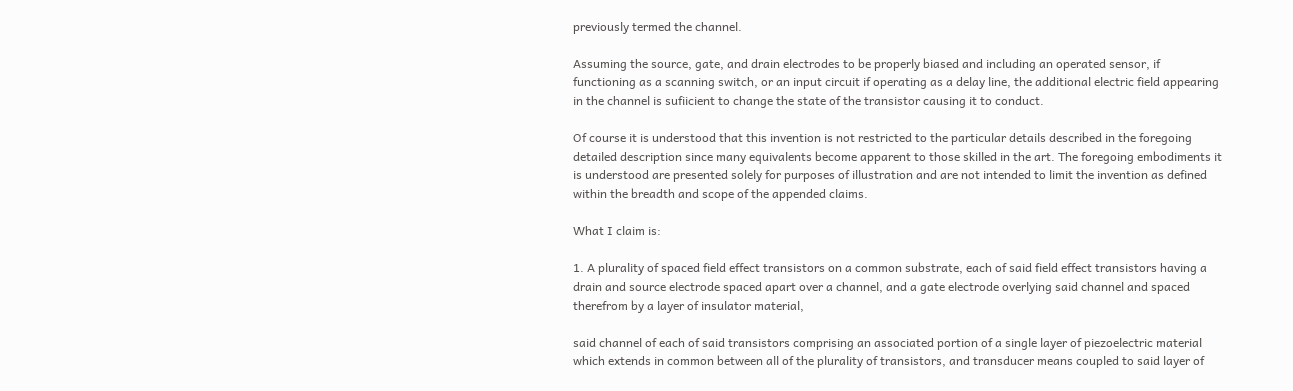previously termed the channel.

Assuming the source, gate, and drain electrodes to be properly biased and including an operated sensor, if functioning as a scanning switch, or an input circuit if operating as a delay line, the additional electric field appearing in the channel is sufiicient to change the state of the transistor causing it to conduct.

Of course it is understood that this invention is not restricted to the particular details described in the foregoing detailed description since many equivalents become apparent to those skilled in the art. The foregoing embodiments it is understood are presented solely for purposes of illustration and are not intended to limit the invention as defined within the breadth and scope of the appended claims.

What I claim is:

1. A plurality of spaced field effect transistors on a common substrate, each of said field effect transistors having a drain and source electrode spaced apart over a channel, and a gate electrode overlying said channel and spaced therefrom by a layer of insulator material,

said channel of each of said transistors comprising an associated portion of a single layer of piezoelectric material which extends in common between all of the plurality of transistors, and transducer means coupled to said layer of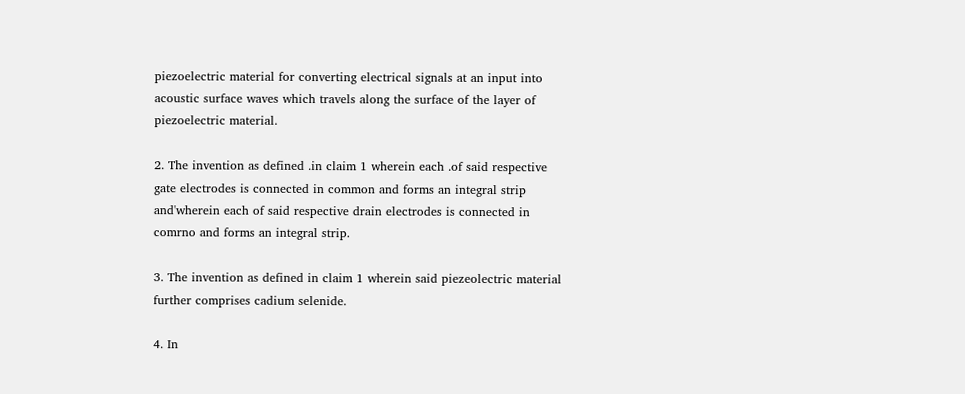piezoelectric material for converting electrical signals at an input into acoustic surface waves which travels along the surface of the layer of piezoelectric material.

2. The invention as defined .in claim 1 wherein each .of said respective gate electrodes is connected in common and forms an integral strip and'wherein each of said respective drain electrodes is connected in comrno and forms an integral strip.

3. The invention as defined in claim 1 wherein said piezeolectric material further comprises cadium selenide.

4. In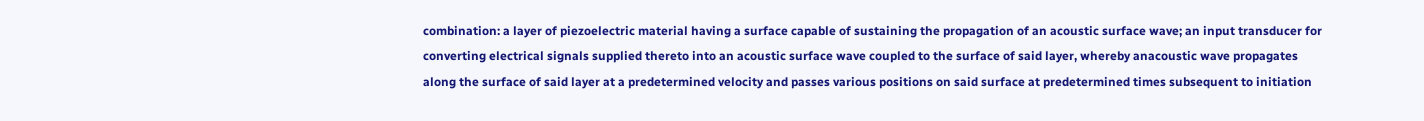combination: a layer of piezoelectric material having a surface capable of sustaining the propagation of an acoustic surface wave; an input transducer for converting electrical signals supplied thereto into an acoustic surface wave coupled to the surface of said layer, whereby anacoustic wave propagates along the surface of said layer at a predetermined velocity and passes various positions on said surface at predetermined times subsequent to initiation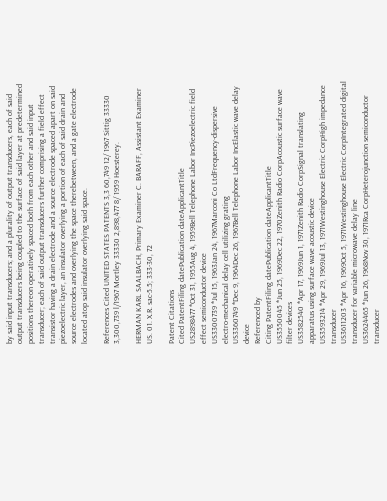by said input transducers; and a plurality of output transducers, each of said output transducers being coupled to the surface of said layer at predetermined positions thereon operatively spaced both from each other and said input transducer; each of said output transducers further comprising a field effect transistor having a drain electrode and a source electrode spaced apart on said piezoelectric layer, an insulator overlying a portion of each of said drain and source electrodes and overlying the space therebetween, and a gate electrode located atop said insulator overlying said space.

References Cited UNITED STATES PATENTS 3,3 60,749 12/ 1967 Sittig 33330 3,300,739 l/1967 Mortley 33330 2,898,477 8/ 1959 Hoesterey.

HERMAN KARL SAALBACH, Primary Examiner C. BARAFF, Assistant Examiner US. 01. X.R. sac-5.5; 333-30, 72

Patent Citations
Cited PatentFiling datePublication dateApplicantTitle
US2898477 *Oct 31, 1955Aug 4, 1959Bell Telephone Labor IncPiezoelectric field effect semiconductor device
US3300739 *Jul 15, 1963Jan 24, 1967Marconi Co LtdFrequency-dispersive electro-mechanical delay cell utilizing grating
US3360749 *Dec 9, 1964Dec 26, 1967Bell Telephone Labor IncElastic wave delay device
Referenced by
Citing PatentFiling datePublication dateApplicantTitle
US3550045 *Jun 25, 1969Dec 22, 1970Zenith Radio CorpAcoustic surface wave filter devices
US3582540 *Apr 17, 1969Jun 1, 1971Zenith Radio CorpSignal translating apparatus using surface wave acoustic device
US3593214 *Apr 29, 1969Jul 13, 1971Westinghouse Electric CorpHigh impedance transducer
US3611203 *Apr 16, 1969Oct 5, 1971Westinghouse Electric CorpIntegrated digital transducer for variable microwave delay line
US3624465 *Jun 26, 1968Nov 30, 1971Rca CorpHeterojunction semiconductor transducer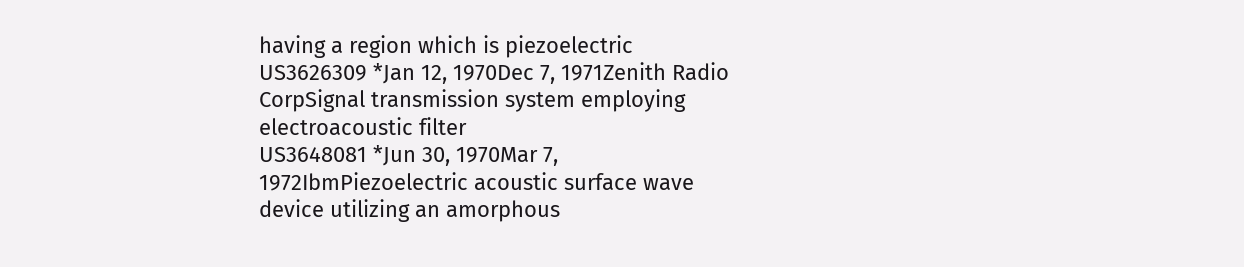having a region which is piezoelectric
US3626309 *Jan 12, 1970Dec 7, 1971Zenith Radio CorpSignal transmission system employing electroacoustic filter
US3648081 *Jun 30, 1970Mar 7, 1972IbmPiezoelectric acoustic surface wave device utilizing an amorphous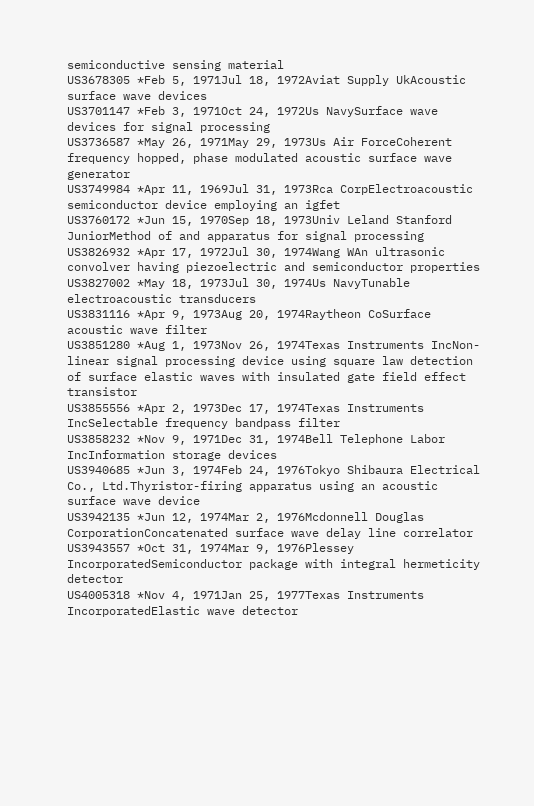semiconductive sensing material
US3678305 *Feb 5, 1971Jul 18, 1972Aviat Supply UkAcoustic surface wave devices
US3701147 *Feb 3, 1971Oct 24, 1972Us NavySurface wave devices for signal processing
US3736587 *May 26, 1971May 29, 1973Us Air ForceCoherent frequency hopped, phase modulated acoustic surface wave generator
US3749984 *Apr 11, 1969Jul 31, 1973Rca CorpElectroacoustic semiconductor device employing an igfet
US3760172 *Jun 15, 1970Sep 18, 1973Univ Leland Stanford JuniorMethod of and apparatus for signal processing
US3826932 *Apr 17, 1972Jul 30, 1974Wang WAn ultrasonic convolver having piezoelectric and semiconductor properties
US3827002 *May 18, 1973Jul 30, 1974Us NavyTunable electroacoustic transducers
US3831116 *Apr 9, 1973Aug 20, 1974Raytheon CoSurface acoustic wave filter
US3851280 *Aug 1, 1973Nov 26, 1974Texas Instruments IncNon-linear signal processing device using square law detection of surface elastic waves with insulated gate field effect transistor
US3855556 *Apr 2, 1973Dec 17, 1974Texas Instruments IncSelectable frequency bandpass filter
US3858232 *Nov 9, 1971Dec 31, 1974Bell Telephone Labor IncInformation storage devices
US3940685 *Jun 3, 1974Feb 24, 1976Tokyo Shibaura Electrical Co., Ltd.Thyristor-firing apparatus using an acoustic surface wave device
US3942135 *Jun 12, 1974Mar 2, 1976Mcdonnell Douglas CorporationConcatenated surface wave delay line correlator
US3943557 *Oct 31, 1974Mar 9, 1976Plessey IncorporatedSemiconductor package with integral hermeticity detector
US4005318 *Nov 4, 1971Jan 25, 1977Texas Instruments IncorporatedElastic wave detector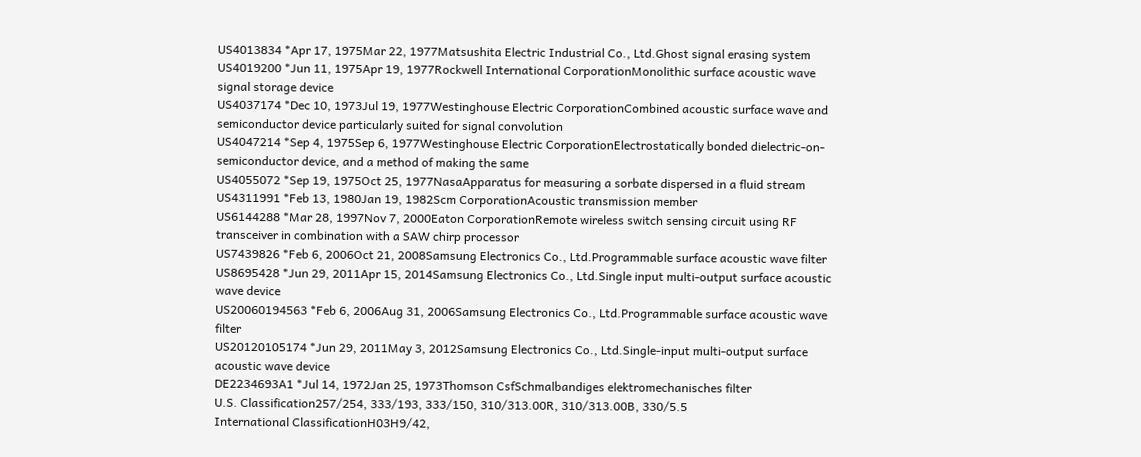US4013834 *Apr 17, 1975Mar 22, 1977Matsushita Electric Industrial Co., Ltd.Ghost signal erasing system
US4019200 *Jun 11, 1975Apr 19, 1977Rockwell International CorporationMonolithic surface acoustic wave signal storage device
US4037174 *Dec 10, 1973Jul 19, 1977Westinghouse Electric CorporationCombined acoustic surface wave and semiconductor device particularly suited for signal convolution
US4047214 *Sep 4, 1975Sep 6, 1977Westinghouse Electric CorporationElectrostatically bonded dielectric-on-semiconductor device, and a method of making the same
US4055072 *Sep 19, 1975Oct 25, 1977NasaApparatus for measuring a sorbate dispersed in a fluid stream
US4311991 *Feb 13, 1980Jan 19, 1982Scm CorporationAcoustic transmission member
US6144288 *Mar 28, 1997Nov 7, 2000Eaton CorporationRemote wireless switch sensing circuit using RF transceiver in combination with a SAW chirp processor
US7439826 *Feb 6, 2006Oct 21, 2008Samsung Electronics Co., Ltd.Programmable surface acoustic wave filter
US8695428 *Jun 29, 2011Apr 15, 2014Samsung Electronics Co., Ltd.Single input multi-output surface acoustic wave device
US20060194563 *Feb 6, 2006Aug 31, 2006Samsung Electronics Co., Ltd.Programmable surface acoustic wave filter
US20120105174 *Jun 29, 2011May 3, 2012Samsung Electronics Co., Ltd.Single-input multi-output surface acoustic wave device
DE2234693A1 *Jul 14, 1972Jan 25, 1973Thomson CsfSchmalbandiges elektromechanisches filter
U.S. Classification257/254, 333/193, 333/150, 310/313.00R, 310/313.00B, 330/5.5
International ClassificationH03H9/42,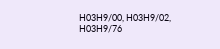H03H9/00, H03H9/02, H03H9/76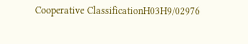Cooperative ClassificationH03H9/02976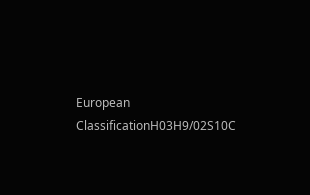European ClassificationH03H9/02S10C